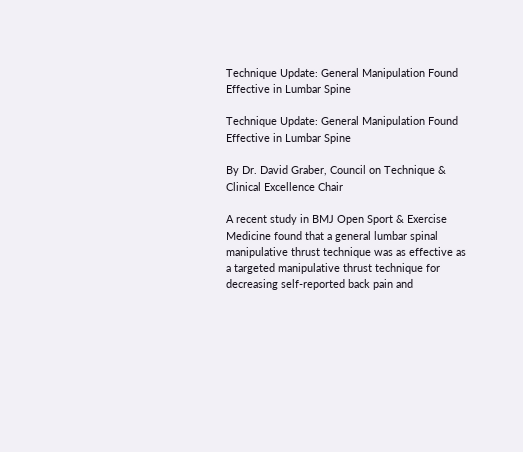Technique Update: General Manipulation Found Effective in Lumbar Spine

Technique Update: General Manipulation Found Effective in Lumbar Spine

By Dr. David Graber, Council on Technique & Clinical Excellence Chair

A recent study in BMJ Open Sport & Exercise Medicine found that a general lumbar spinal manipulative thrust technique was as effective as a targeted manipulative thrust technique for decreasing self-reported back pain and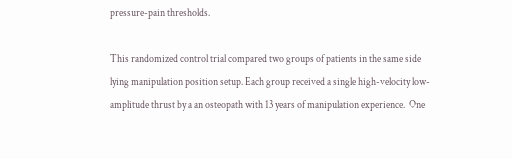pressure-pain thresholds.

This randomized control trial compared two groups of patients in the same side lying manipulation position setup. Each group received a single high-velocity low-amplitude thrust by a an osteopath with 13 years of manipulation experience.  One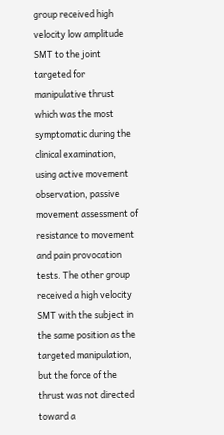group received high velocity low amplitude SMT to the joint targeted for manipulative thrust which was the most symptomatic during the clinical examination, using active movement observation, passive movement assessment of resistance to movement and pain provocation tests. The other group received a high velocity SMT with the subject in the same position as the targeted manipulation, but the force of the thrust was not directed toward a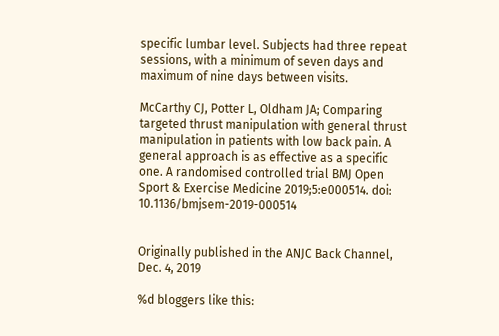specific lumbar level. Subjects had three repeat sessions, with a minimum of seven days and maximum of nine days between visits.

McCarthy CJ, Potter L, Oldham JA; Comparing targeted thrust manipulation with general thrust manipulation in patients with low back pain. A general approach is as effective as a specific one. A randomised controlled trial BMJ Open Sport & Exercise Medicine 2019;5:e000514. doi: 10.1136/bmjsem-2019-000514


Originally published in the ANJC Back Channel, Dec. 4, 2019

%d bloggers like this: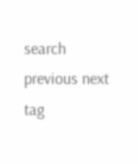search previous next tag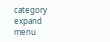category expand menu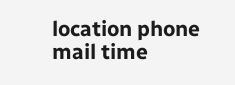location phone mail time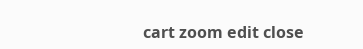cart zoom edit close